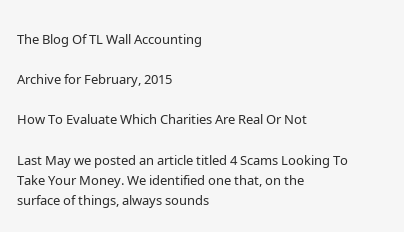The Blog Of TL Wall Accounting

Archive for February, 2015

How To Evaluate Which Charities Are Real Or Not

Last May we posted an article titled 4 Scams Looking To Take Your Money. We identified one that, on the surface of things, always sounds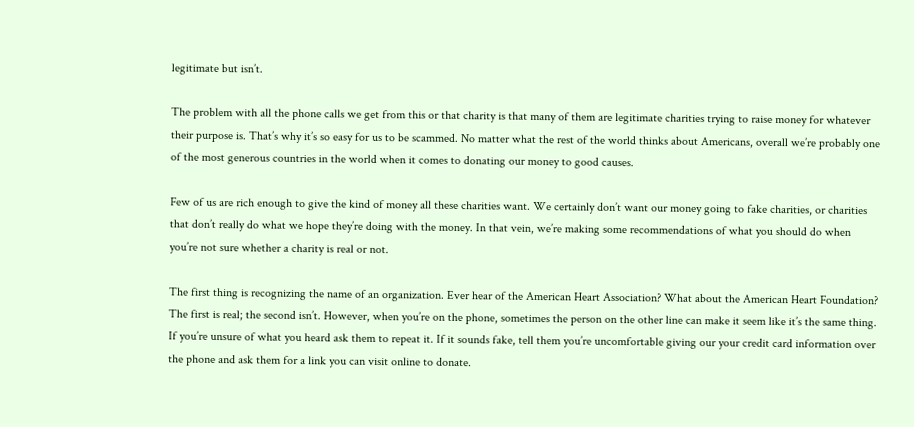legitimate but isn’t.

The problem with all the phone calls we get from this or that charity is that many of them are legitimate charities trying to raise money for whatever their purpose is. That’s why it’s so easy for us to be scammed. No matter what the rest of the world thinks about Americans, overall we’re probably one of the most generous countries in the world when it comes to donating our money to good causes.

Few of us are rich enough to give the kind of money all these charities want. We certainly don’t want our money going to fake charities, or charities that don’t really do what we hope they’re doing with the money. In that vein, we’re making some recommendations of what you should do when you’re not sure whether a charity is real or not.

The first thing is recognizing the name of an organization. Ever hear of the American Heart Association? What about the American Heart Foundation? The first is real; the second isn’t. However, when you’re on the phone, sometimes the person on the other line can make it seem like it’s the same thing. If you’re unsure of what you heard ask them to repeat it. If it sounds fake, tell them you’re uncomfortable giving our your credit card information over the phone and ask them for a link you can visit online to donate.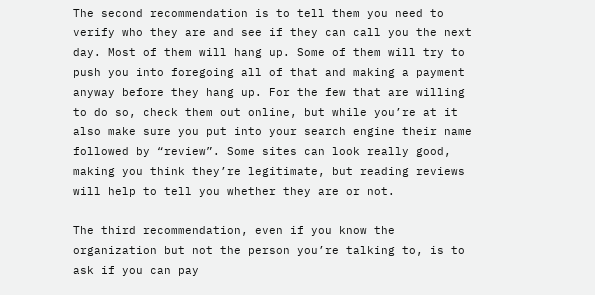The second recommendation is to tell them you need to verify who they are and see if they can call you the next day. Most of them will hang up. Some of them will try to push you into foregoing all of that and making a payment anyway before they hang up. For the few that are willing to do so, check them out online, but while you’re at it also make sure you put into your search engine their name followed by “review”. Some sites can look really good, making you think they’re legitimate, but reading reviews will help to tell you whether they are or not.

The third recommendation, even if you know the organization but not the person you’re talking to, is to ask if you can pay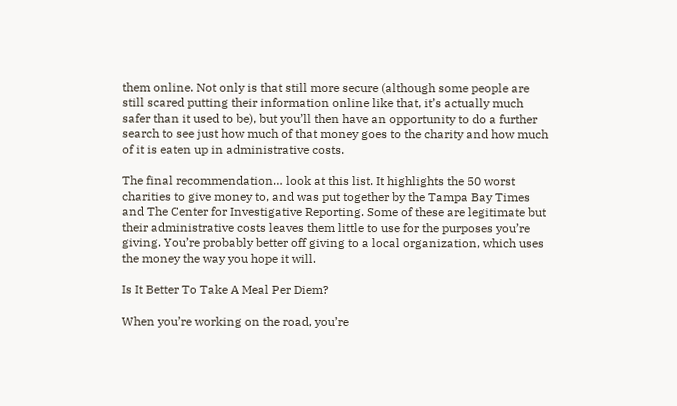them online. Not only is that still more secure (although some people are still scared putting their information online like that, it’s actually much safer than it used to be), but you’ll then have an opportunity to do a further search to see just how much of that money goes to the charity and how much of it is eaten up in administrative costs.

The final recommendation… look at this list. It highlights the 50 worst charities to give money to, and was put together by the Tampa Bay Times and The Center for Investigative Reporting. Some of these are legitimate but their administrative costs leaves them little to use for the purposes you’re giving. You’re probably better off giving to a local organization, which uses the money the way you hope it will.

Is It Better To Take A Meal Per Diem?

When you’re working on the road, you’re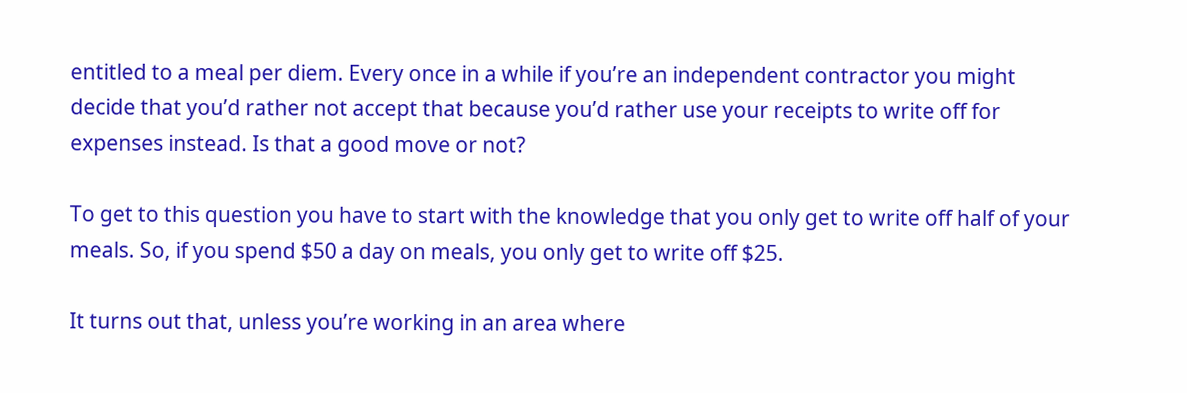entitled to a meal per diem. Every once in a while if you’re an independent contractor you might decide that you’d rather not accept that because you’d rather use your receipts to write off for expenses instead. Is that a good move or not?

To get to this question you have to start with the knowledge that you only get to write off half of your meals. So, if you spend $50 a day on meals, you only get to write off $25.

It turns out that, unless you’re working in an area where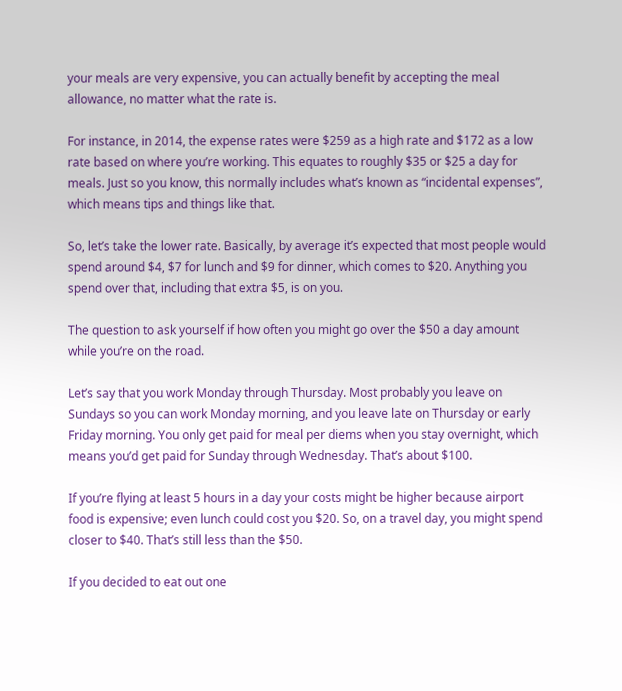your meals are very expensive, you can actually benefit by accepting the meal allowance, no matter what the rate is.

For instance, in 2014, the expense rates were $259 as a high rate and $172 as a low rate based on where you’re working. This equates to roughly $35 or $25 a day for meals. Just so you know, this normally includes what’s known as “incidental expenses”, which means tips and things like that.

So, let’s take the lower rate. Basically, by average it’s expected that most people would spend around $4, $7 for lunch and $9 for dinner, which comes to $20. Anything you spend over that, including that extra $5, is on you.

The question to ask yourself if how often you might go over the $50 a day amount while you’re on the road.

Let’s say that you work Monday through Thursday. Most probably you leave on Sundays so you can work Monday morning, and you leave late on Thursday or early Friday morning. You only get paid for meal per diems when you stay overnight, which means you’d get paid for Sunday through Wednesday. That’s about $100.

If you’re flying at least 5 hours in a day your costs might be higher because airport food is expensive; even lunch could cost you $20. So, on a travel day, you might spend closer to $40. That’s still less than the $50.

If you decided to eat out one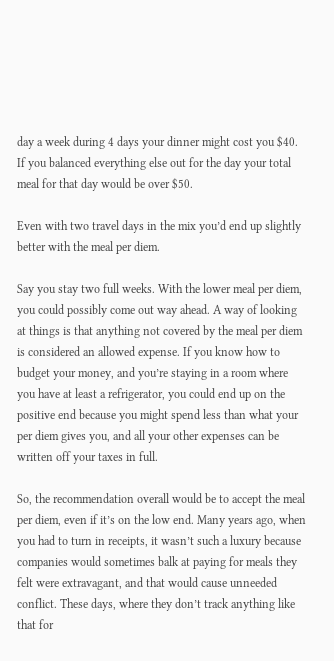day a week during 4 days your dinner might cost you $40. If you balanced everything else out for the day your total meal for that day would be over $50.

Even with two travel days in the mix you’d end up slightly better with the meal per diem.

Say you stay two full weeks. With the lower meal per diem, you could possibly come out way ahead. A way of looking at things is that anything not covered by the meal per diem is considered an allowed expense. If you know how to budget your money, and you’re staying in a room where you have at least a refrigerator, you could end up on the positive end because you might spend less than what your per diem gives you, and all your other expenses can be written off your taxes in full.

So, the recommendation overall would be to accept the meal per diem, even if it’s on the low end. Many years ago, when you had to turn in receipts, it wasn’t such a luxury because companies would sometimes balk at paying for meals they felt were extravagant, and that would cause unneeded conflict. These days, where they don’t track anything like that for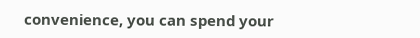convenience, you can spend your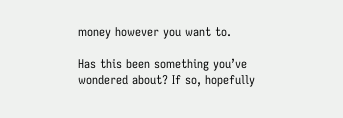money however you want to.

Has this been something you’ve wondered about? If so, hopefully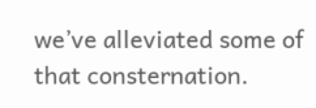we’ve alleviated some of that consternation.